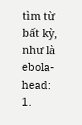tìm từ bất kỳ, như là ebola-head:
1.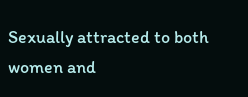Sexually attracted to both women and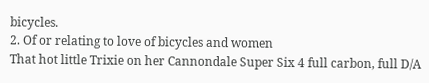bicycles.
2. Of or relating to love of bicycles and women
That hot little Trixie on her Cannondale Super Six 4 full carbon, full D/A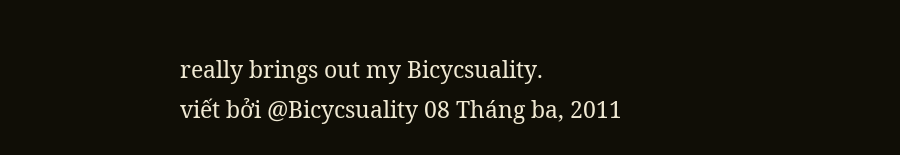really brings out my Bicycsuality.
viết bởi @Bicycsuality 08 Tháng ba, 2011